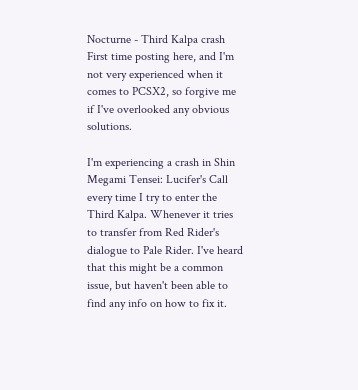Nocturne - Third Kalpa crash
First time posting here, and I'm not very experienced when it comes to PCSX2, so forgive me if I've overlooked any obvious solutions.

I'm experiencing a crash in Shin Megami Tensei: Lucifer's Call every time I try to enter the Third Kalpa. Whenever it tries to transfer from Red Rider's dialogue to Pale Rider. I've heard that this might be a common issue, but haven't been able to find any info on how to fix it.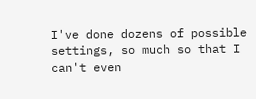I've done dozens of possible settings, so much so that I can't even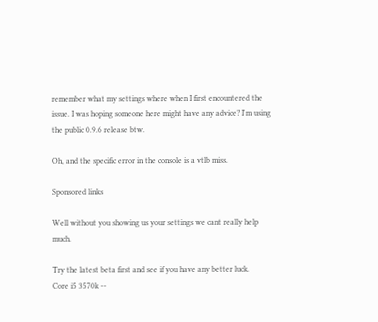remember what my settings where when I first encountered the issue. I was hoping someone here might have any advice? I'm using the public 0.9.6 release btw.

Oh, and the specific error in the console is a vtlb miss.

Sponsored links

Well without you showing us your settings we cant really help much.

Try the latest beta first and see if you have any better luck.
Core i5 3570k --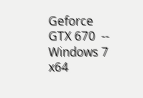Geforce GTX 670  --  Windows 7 x64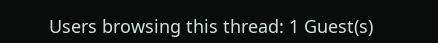Users browsing this thread: 1 Guest(s)